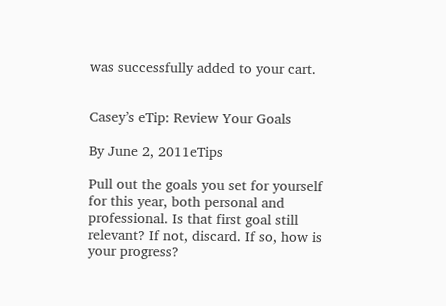was successfully added to your cart.


Casey’s eTip: Review Your Goals

By June 2, 2011eTips

Pull out the goals you set for yourself for this year, both personal and professional. Is that first goal still relevant? If not, discard. If so, how is your progress?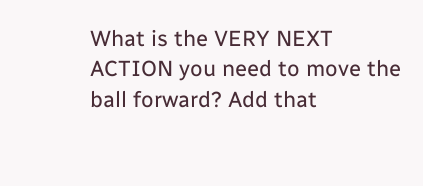What is the VERY NEXT ACTION you need to move the ball forward? Add that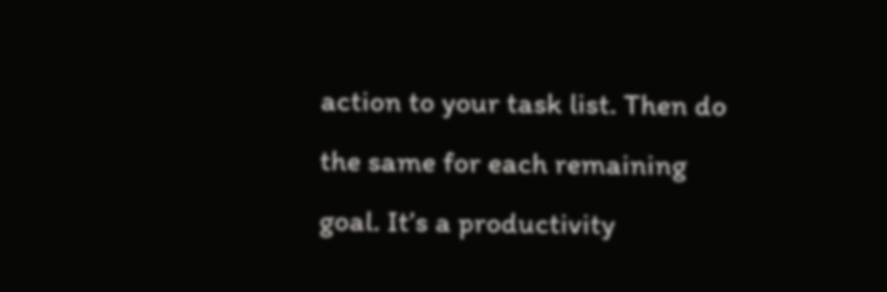action to your task list. Then do the same for each remaining goal. It’s a productivity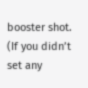booster shot. (If you didn’t set any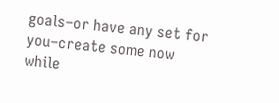goals–or have any set for you–create some now while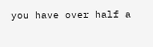you have over half a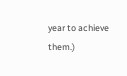year to achieve them.)